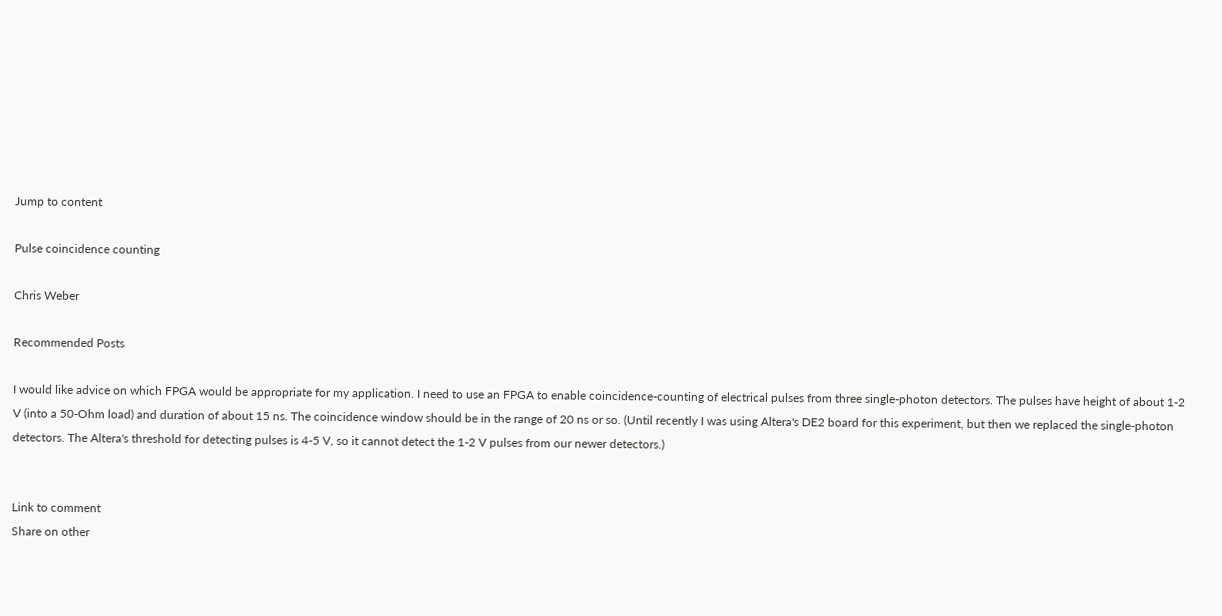Jump to content

Pulse coincidence counting

Chris Weber

Recommended Posts

I would like advice on which FPGA would be appropriate for my application. I need to use an FPGA to enable coincidence-counting of electrical pulses from three single-photon detectors. The pulses have height of about 1-2 V (into a 50-Ohm load) and duration of about 15 ns. The coincidence window should be in the range of 20 ns or so. (Until recently I was using Altera's DE2 board for this experiment, but then we replaced the single-photon detectors. The Altera's threshold for detecting pulses is 4-5 V, so it cannot detect the 1-2 V pulses from our newer detectors.)


Link to comment
Share on other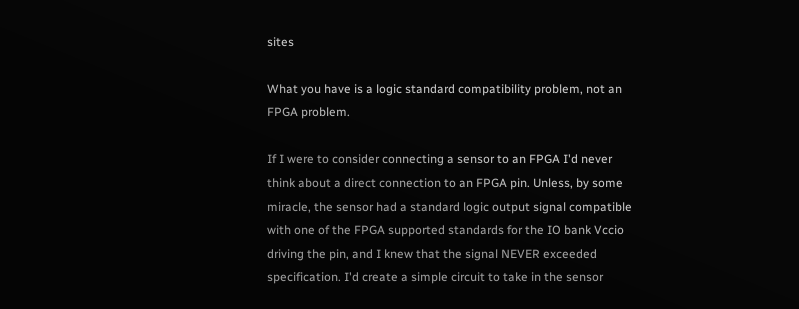sites

What you have is a logic standard compatibility problem, not an FPGA problem.

If I were to consider connecting a sensor to an FPGA I'd never think about a direct connection to an FPGA pin. Unless, by some miracle, the sensor had a standard logic output signal compatible with one of the FPGA supported standards for the IO bank Vccio driving the pin, and I knew that the signal NEVER exceeded specification. I'd create a simple circuit to take in the sensor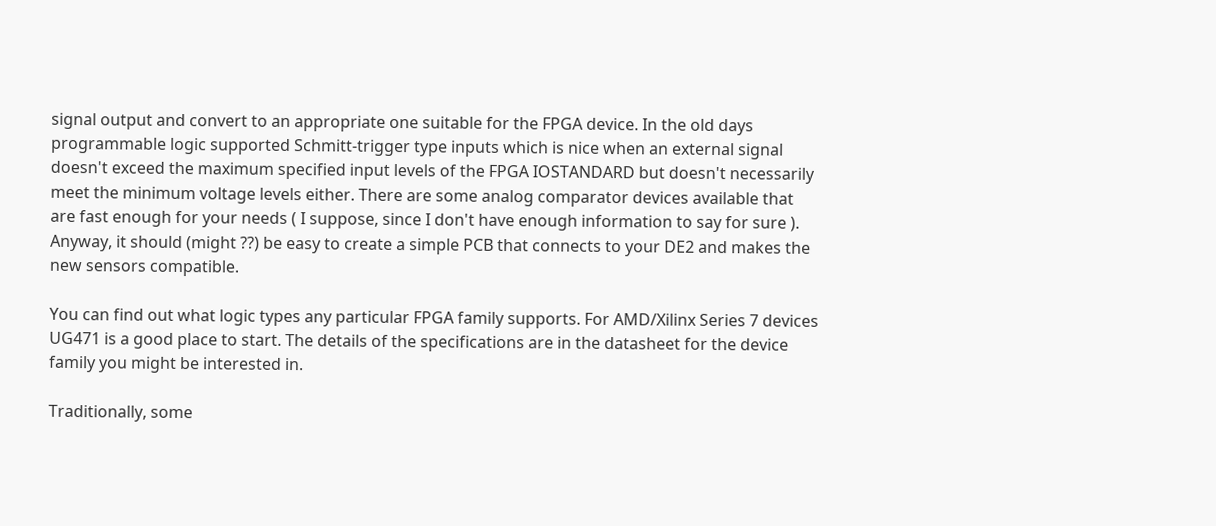signal output and convert to an appropriate one suitable for the FPGA device. In the old days programmable logic supported Schmitt-trigger type inputs which is nice when an external signal doesn't exceed the maximum specified input levels of the FPGA IOSTANDARD but doesn't necessarily meet the minimum voltage levels either. There are some analog comparator devices available that are fast enough for your needs ( I suppose, since I don't have enough information to say for sure ). Anyway, it should (might ??) be easy to create a simple PCB that connects to your DE2 and makes the new sensors compatible.

You can find out what logic types any particular FPGA family supports. For AMD/Xilinx Series 7 devices UG471 is a good place to start. The details of the specifications are in the datasheet for the device family you might be interested in.

Traditionally, some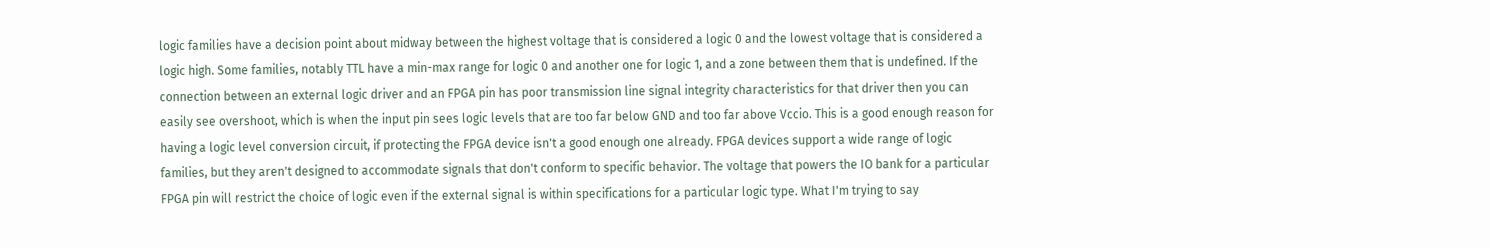logic families have a decision point about midway between the highest voltage that is considered a logic 0 and the lowest voltage that is considered a logic high. Some families, notably TTL have a min-max range for logic 0 and another one for logic 1, and a zone between them that is undefined. If the connection between an external logic driver and an FPGA pin has poor transmission line signal integrity characteristics for that driver then you can easily see overshoot, which is when the input pin sees logic levels that are too far below GND and too far above Vccio. This is a good enough reason for having a logic level conversion circuit, if protecting the FPGA device isn't a good enough one already. FPGA devices support a wide range of logic families, but they aren't designed to accommodate signals that don't conform to specific behavior. The voltage that powers the IO bank for a particular FPGA pin will restrict the choice of logic even if the external signal is within specifications for a particular logic type. What I'm trying to say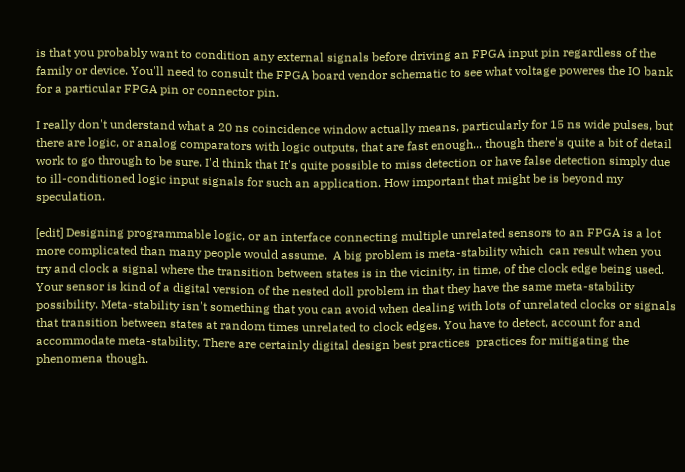is that you probably want to condition any external signals before driving an FPGA input pin regardless of the family or device. You'll need to consult the FPGA board vendor schematic to see what voltage poweres the IO bank for a particular FPGA pin or connector pin.

I really don't understand what a 20 ns coincidence window actually means, particularly for 15 ns wide pulses, but there are logic, or analog comparators with logic outputs, that are fast enough... though there's quite a bit of detail work to go through to be sure. I'd think that It's quite possible to miss detection or have false detection simply due to ill-conditioned logic input signals for such an application. How important that might be is beyond my speculation.

[edit] Designing programmable logic, or an interface connecting multiple unrelated sensors to an FPGA is a lot more complicated than many people would assume.  A big problem is meta-stability which  can result when you try and clock a signal where the transition between states is in the vicinity, in time, of the clock edge being used. Your sensor is kind of a digital version of the nested doll problem in that they have the same meta-stability possibility. Meta-stability isn't something that you can avoid when dealing with lots of unrelated clocks or signals that transition between states at random times unrelated to clock edges. You have to detect, account for and accommodate meta-stability. There are certainly digital design best practices  practices for mitigating the phenomena though.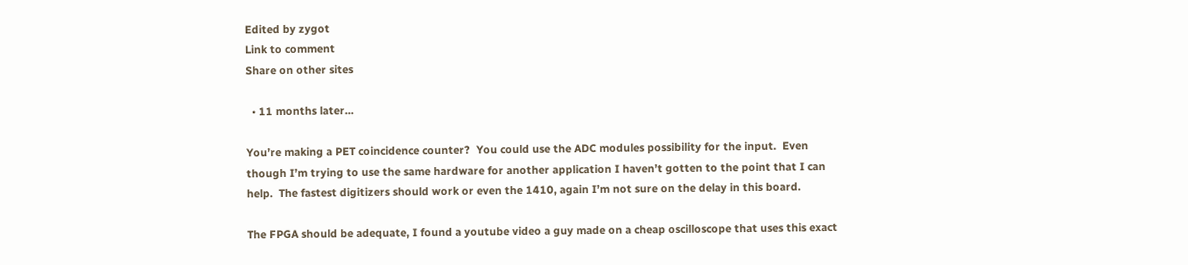Edited by zygot
Link to comment
Share on other sites

  • 11 months later...

You’re making a PET coincidence counter?  You could use the ADC modules possibility for the input.  Even though I’m trying to use the same hardware for another application I haven’t gotten to the point that I can help.  The fastest digitizers should work or even the 1410, again I’m not sure on the delay in this board.

The FPGA should be adequate, I found a youtube video a guy made on a cheap oscilloscope that uses this exact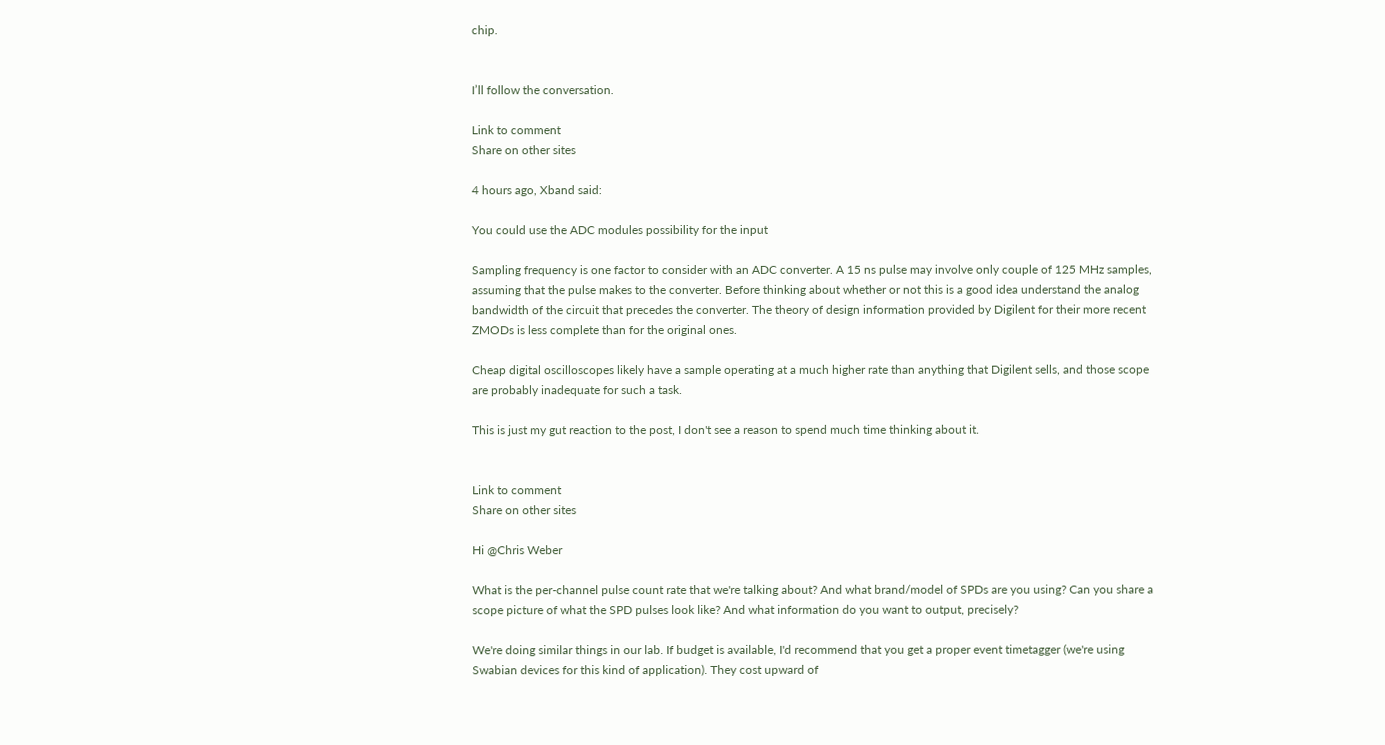chip.


I’ll follow the conversation.

Link to comment
Share on other sites

4 hours ago, Xband said:

You could use the ADC modules possibility for the input

Sampling frequency is one factor to consider with an ADC converter. A 15 ns pulse may involve only couple of 125 MHz samples, assuming that the pulse makes to the converter. Before thinking about whether or not this is a good idea understand the analog bandwidth of the circuit that precedes the converter. The theory of design information provided by Digilent for their more recent ZMODs is less complete than for the original ones.

Cheap digital oscilloscopes likely have a sample operating at a much higher rate than anything that Digilent sells, and those scope are probably inadequate for such a task.

This is just my gut reaction to the post, I don't see a reason to spend much time thinking about it.


Link to comment
Share on other sites

Hi @Chris Weber

What is the per-channel pulse count rate that we're talking about? And what brand/model of SPDs are you using? Can you share a scope picture of what the SPD pulses look like? And what information do you want to output, precisely?

We're doing similar things in our lab. If budget is available, I'd recommend that you get a proper event timetagger (we're using Swabian devices for this kind of application). They cost upward of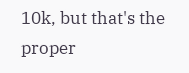10k, but that's the proper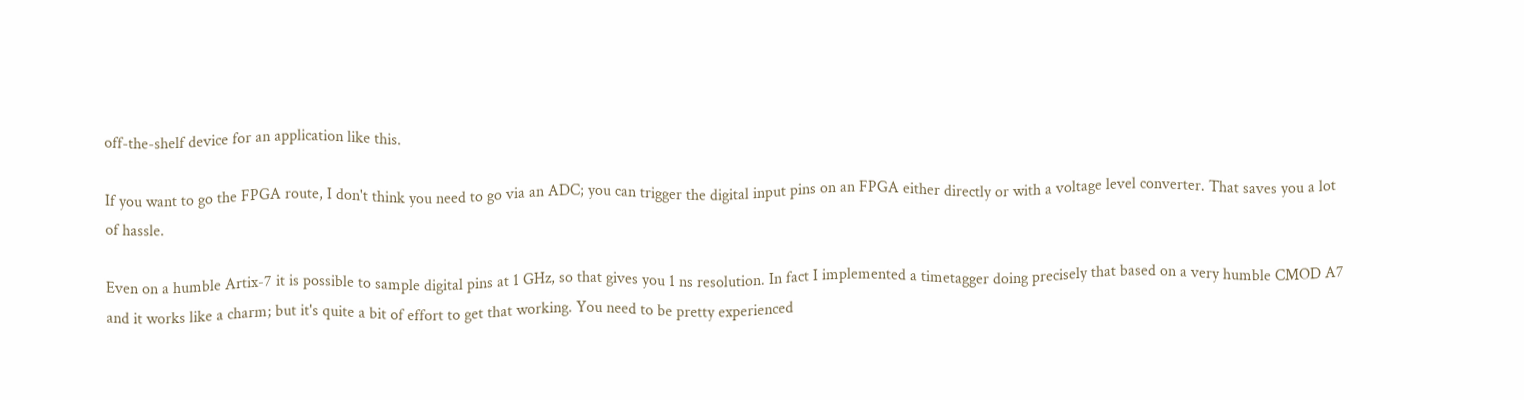off-the-shelf device for an application like this.

If you want to go the FPGA route, I don't think you need to go via an ADC; you can trigger the digital input pins on an FPGA either directly or with a voltage level converter. That saves you a lot of hassle.

Even on a humble Artix-7 it is possible to sample digital pins at 1 GHz, so that gives you 1 ns resolution. In fact I implemented a timetagger doing precisely that based on a very humble CMOD A7 and it works like a charm; but it's quite a bit of effort to get that working. You need to be pretty experienced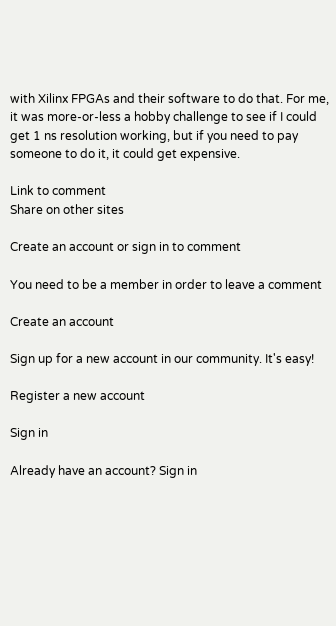with Xilinx FPGAs and their software to do that. For me, it was more-or-less a hobby challenge to see if I could get 1 ns resolution working, but if you need to pay someone to do it, it could get expensive.

Link to comment
Share on other sites

Create an account or sign in to comment

You need to be a member in order to leave a comment

Create an account

Sign up for a new account in our community. It's easy!

Register a new account

Sign in

Already have an account? Sign in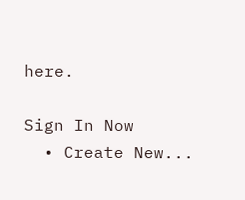here.

Sign In Now
  • Create New...